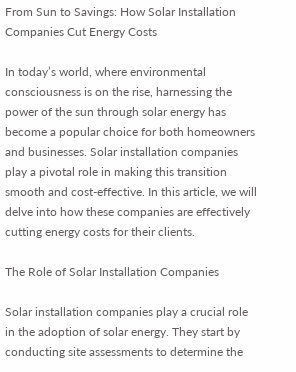From Sun to Savings: How Solar Installation Companies Cut Energy Costs

In today’s world, where environmental consciousness is on the rise, harnessing the power of the sun through solar energy has become a popular choice for both homeowners and businesses. Solar installation companies play a pivotal role in making this transition smooth and cost-effective. In this article, we will delve into how these companies are effectively cutting energy costs for their clients.

The Role of Solar Installation Companies

Solar installation companies play a crucial role in the adoption of solar energy. They start by conducting site assessments to determine the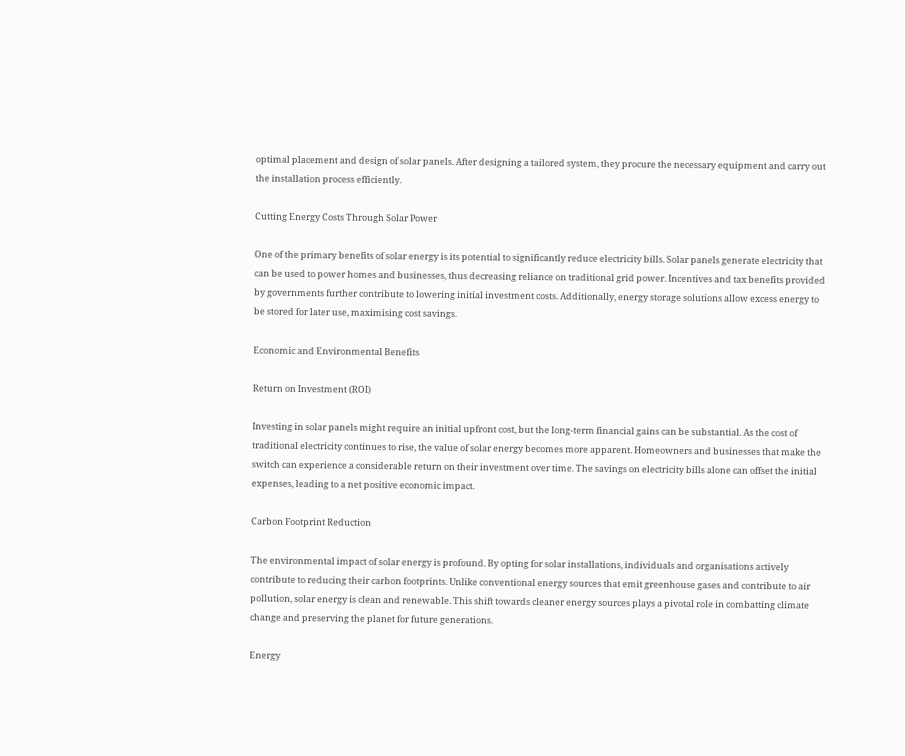optimal placement and design of solar panels. After designing a tailored system, they procure the necessary equipment and carry out the installation process efficiently.

Cutting Energy Costs Through Solar Power

One of the primary benefits of solar energy is its potential to significantly reduce electricity bills. Solar panels generate electricity that can be used to power homes and businesses, thus decreasing reliance on traditional grid power. Incentives and tax benefits provided by governments further contribute to lowering initial investment costs. Additionally, energy storage solutions allow excess energy to be stored for later use, maximising cost savings.

Economic and Environmental Benefits

Return on Investment (ROI)

Investing in solar panels might require an initial upfront cost, but the long-term financial gains can be substantial. As the cost of traditional electricity continues to rise, the value of solar energy becomes more apparent. Homeowners and businesses that make the switch can experience a considerable return on their investment over time. The savings on electricity bills alone can offset the initial expenses, leading to a net positive economic impact.

Carbon Footprint Reduction

The environmental impact of solar energy is profound. By opting for solar installations, individuals and organisations actively contribute to reducing their carbon footprints. Unlike conventional energy sources that emit greenhouse gases and contribute to air pollution, solar energy is clean and renewable. This shift towards cleaner energy sources plays a pivotal role in combatting climate change and preserving the planet for future generations.

Energy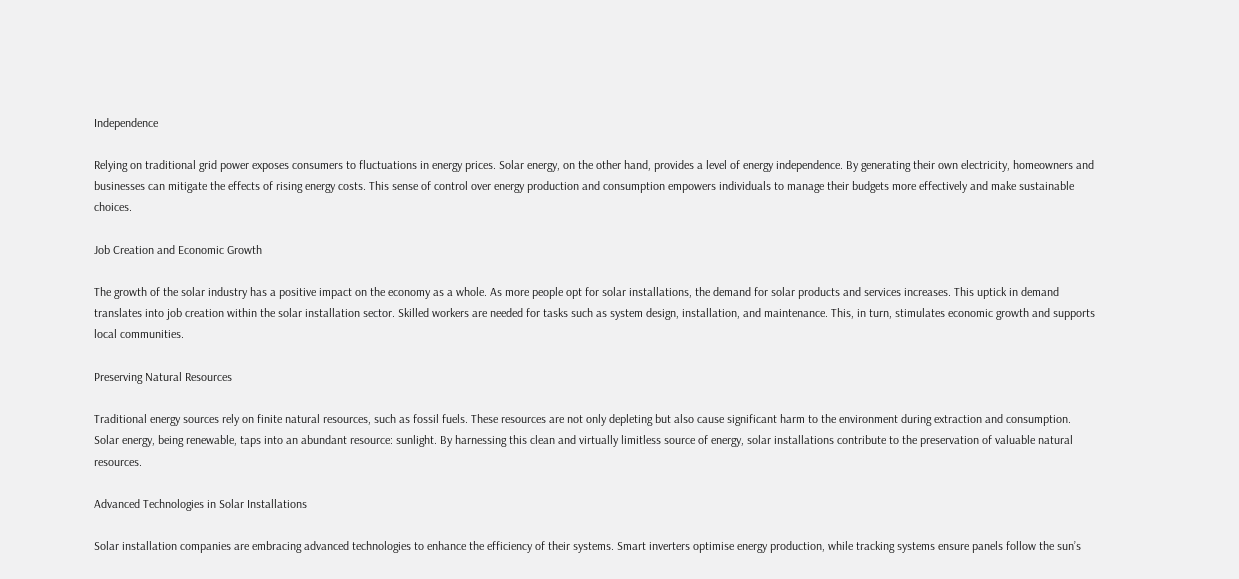Independence

Relying on traditional grid power exposes consumers to fluctuations in energy prices. Solar energy, on the other hand, provides a level of energy independence. By generating their own electricity, homeowners and businesses can mitigate the effects of rising energy costs. This sense of control over energy production and consumption empowers individuals to manage their budgets more effectively and make sustainable choices.

Job Creation and Economic Growth

The growth of the solar industry has a positive impact on the economy as a whole. As more people opt for solar installations, the demand for solar products and services increases. This uptick in demand translates into job creation within the solar installation sector. Skilled workers are needed for tasks such as system design, installation, and maintenance. This, in turn, stimulates economic growth and supports local communities.

Preserving Natural Resources

Traditional energy sources rely on finite natural resources, such as fossil fuels. These resources are not only depleting but also cause significant harm to the environment during extraction and consumption. Solar energy, being renewable, taps into an abundant resource: sunlight. By harnessing this clean and virtually limitless source of energy, solar installations contribute to the preservation of valuable natural resources.

Advanced Technologies in Solar Installations

Solar installation companies are embracing advanced technologies to enhance the efficiency of their systems. Smart inverters optimise energy production, while tracking systems ensure panels follow the sun’s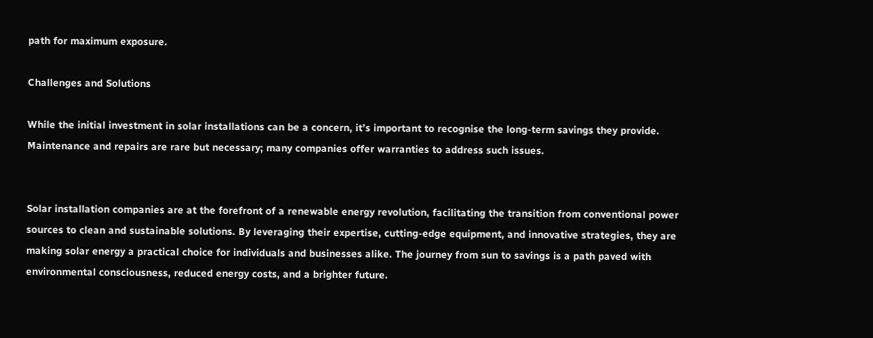path for maximum exposure.

Challenges and Solutions

While the initial investment in solar installations can be a concern, it’s important to recognise the long-term savings they provide. Maintenance and repairs are rare but necessary; many companies offer warranties to address such issues.


Solar installation companies are at the forefront of a renewable energy revolution, facilitating the transition from conventional power sources to clean and sustainable solutions. By leveraging their expertise, cutting-edge equipment, and innovative strategies, they are making solar energy a practical choice for individuals and businesses alike. The journey from sun to savings is a path paved with environmental consciousness, reduced energy costs, and a brighter future.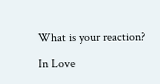What is your reaction?

In Love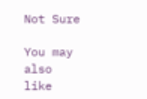Not Sure

You may also like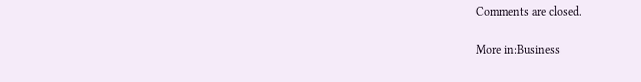Comments are closed.

More in:Business